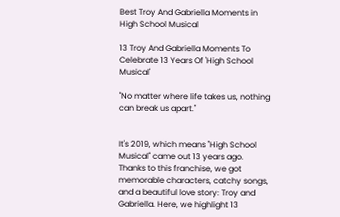Best Troy And Gabriella Moments in High School Musical

13 Troy And Gabriella Moments To Celebrate 13 Years Of 'High School Musical'

"No matter where life takes us, nothing can break us apart."


It's 2019, which means "High School Musical" came out 13 years ago. Thanks to this franchise, we got memorable characters, catchy songs, and a beautiful love story: Troy and Gabriella. Here, we highlight 13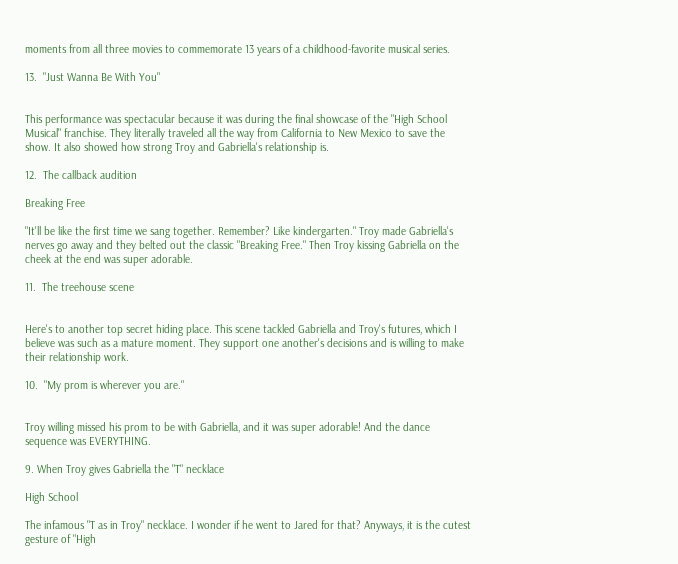moments from all three movies to commemorate 13 years of a childhood-favorite musical series.

13.  "Just Wanna Be With You"


This performance was spectacular because it was during the final showcase of the "High School Musical" franchise. They literally traveled all the way from California to New Mexico to save the show. It also showed how strong Troy and Gabriella's relationship is.

12.  The callback audition

Breaking Free

"It'll be like the first time we sang together. Remember? Like kindergarten." Troy made Gabriella's nerves go away and they belted out the classic "Breaking Free." Then Troy kissing Gabriella on the cheek at the end was super adorable.

11.  The treehouse scene


Here's to another top secret hiding place. This scene tackled Gabriella and Troy's futures, which I believe was such as a mature moment. They support one another's decisions and is willing to make their relationship work.

10.  "My prom is wherever you are."


Troy willing missed his prom to be with Gabriella, and it was super adorable! And the dance sequence was EVERYTHING.

9. When Troy gives Gabriella the "T" necklace

High School

The infamous "T as in Troy" necklace. I wonder if he went to Jared for that? Anyways, it is the cutest gesture of "High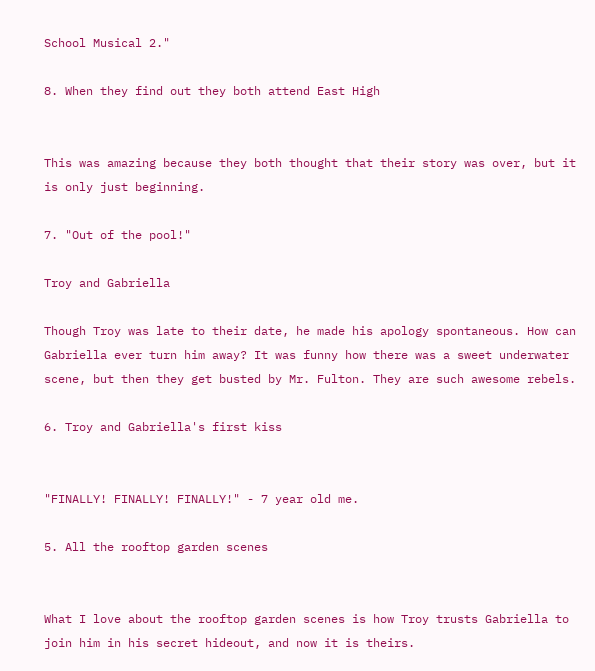School Musical 2."

8. When they find out they both attend East High


This was amazing because they both thought that their story was over, but it is only just beginning.

7. "Out of the pool!"

Troy and Gabriella

Though Troy was late to their date, he made his apology spontaneous. How can Gabriella ever turn him away? It was funny how there was a sweet underwater scene, but then they get busted by Mr. Fulton. They are such awesome rebels.

6. Troy and Gabriella's first kiss


"FINALLY! FINALLY! FINALLY!" - 7 year old me.

5. All the rooftop garden scenes


What I love about the rooftop garden scenes is how Troy trusts Gabriella to join him in his secret hideout, and now it is theirs.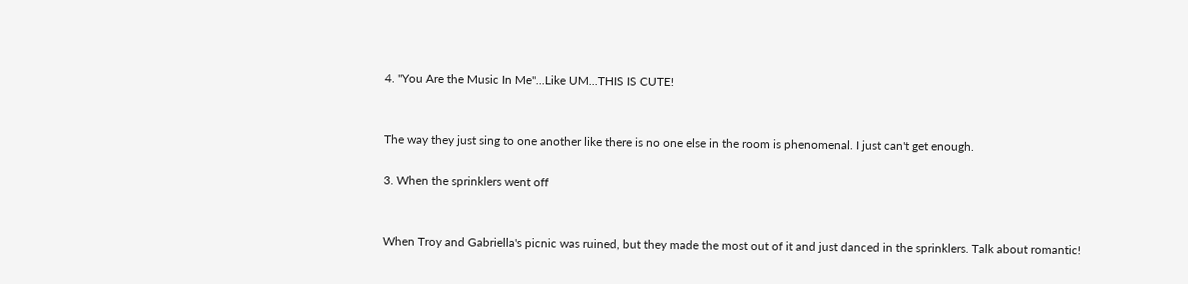4. "You Are the Music In Me"...Like UM...THIS IS CUTE!


The way they just sing to one another like there is no one else in the room is phenomenal. I just can't get enough.

3. When the sprinklers went off


When Troy and Gabriella's picnic was ruined, but they made the most out of it and just danced in the sprinklers. Talk about romantic!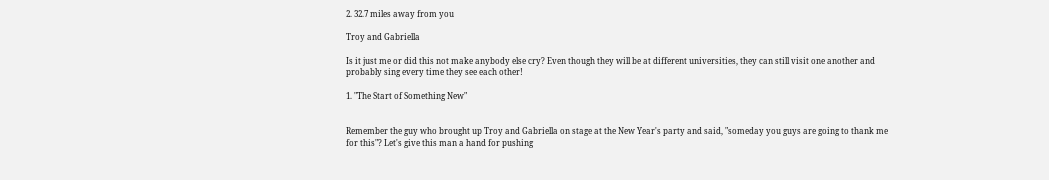2. 32.7 miles away from you

Troy and Gabriella

Is it just me or did this not make anybody else cry? Even though they will be at different universities, they can still visit one another and probably sing every time they see each other!

1. "The Start of Something New"


Remember the guy who brought up Troy and Gabriella on stage at the New Year's party and said, "someday you guys are going to thank me for this"? Let's give this man a hand for pushing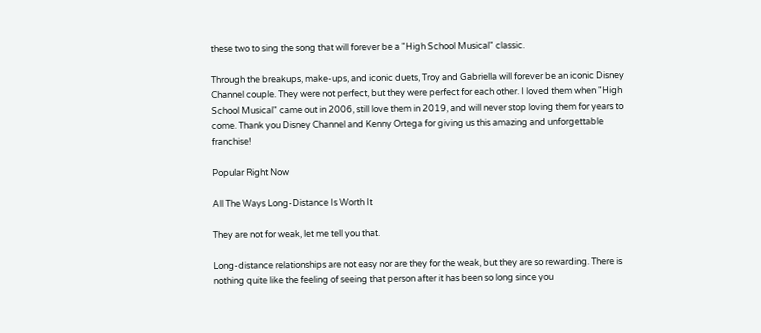these two to sing the song that will forever be a "High School Musical" classic.

Through the breakups, make-ups, and iconic duets, Troy and Gabriella will forever be an iconic Disney Channel couple. They were not perfect, but they were perfect for each other. I loved them when "High School Musical" came out in 2006, still love them in 2019, and will never stop loving them for years to come. Thank you Disney Channel and Kenny Ortega for giving us this amazing and unforgettable franchise!

Popular Right Now

All The Ways Long-Distance Is Worth It

They are not for weak, let me tell you that.

Long-distance relationships are not easy nor are they for the weak, but they are so rewarding. There is nothing quite like the feeling of seeing that person after it has been so long since you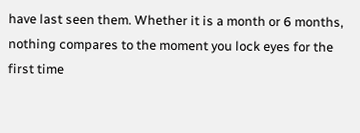have last seen them. Whether it is a month or 6 months, nothing compares to the moment you lock eyes for the first time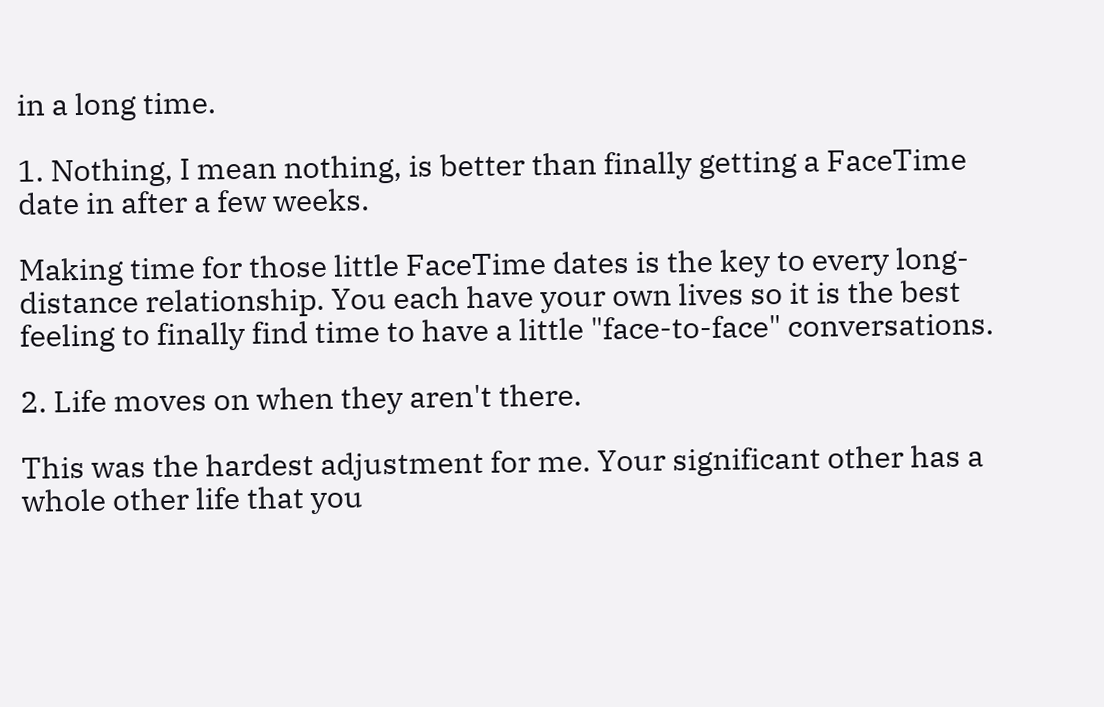in a long time.

1. Nothing, I mean nothing, is better than finally getting a FaceTime date in after a few weeks.

Making time for those little FaceTime dates is the key to every long-distance relationship. You each have your own lives so it is the best feeling to finally find time to have a little "face-to-face" conversations.

2. Life moves on when they aren't there.

This was the hardest adjustment for me. Your significant other has a whole other life that you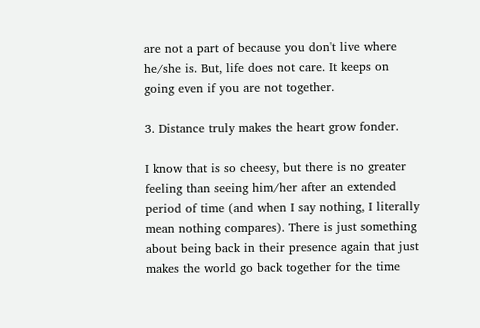are not a part of because you don't live where he/she is. But, life does not care. It keeps on going even if you are not together.

3. Distance truly makes the heart grow fonder.

I know that is so cheesy, but there is no greater feeling than seeing him/her after an extended period of time (and when I say nothing, I literally mean nothing compares). There is just something about being back in their presence again that just makes the world go back together for the time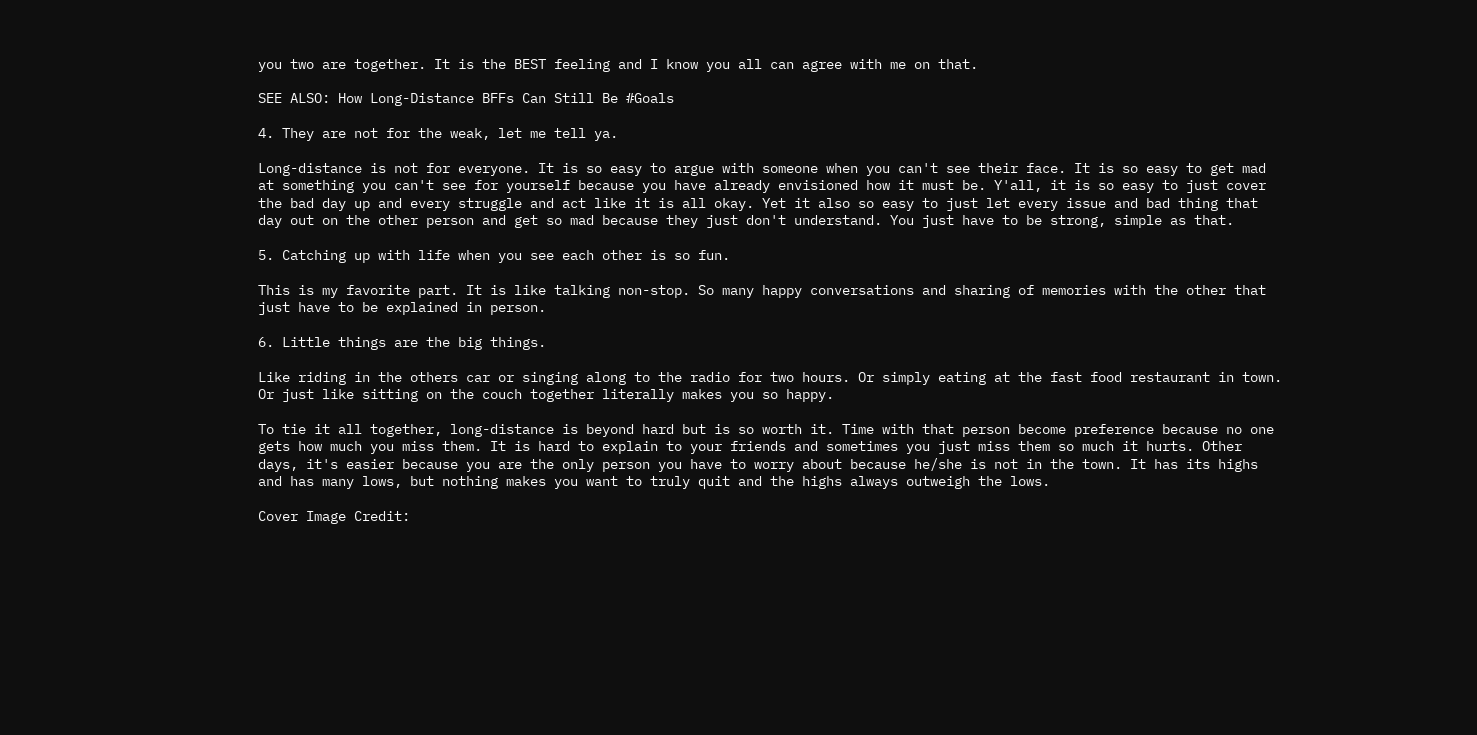you two are together. It is the BEST feeling and I know you all can agree with me on that.

SEE ALSO: How Long-Distance BFFs Can Still Be #Goals

4. They are not for the weak, let me tell ya.

Long-distance is not for everyone. It is so easy to argue with someone when you can't see their face. It is so easy to get mad at something you can't see for yourself because you have already envisioned how it must be. Y'all, it is so easy to just cover the bad day up and every struggle and act like it is all okay. Yet it also so easy to just let every issue and bad thing that day out on the other person and get so mad because they just don't understand. You just have to be strong, simple as that.

5. Catching up with life when you see each other is so fun.

This is my favorite part. It is like talking non-stop. So many happy conversations and sharing of memories with the other that just have to be explained in person.

6. Little things are the big things.

Like riding in the others car or singing along to the radio for two hours. Or simply eating at the fast food restaurant in town. Or just like sitting on the couch together literally makes you so happy.

To tie it all together, long-distance is beyond hard but is so worth it. Time with that person become preference because no one gets how much you miss them. It is hard to explain to your friends and sometimes you just miss them so much it hurts. Other days, it's easier because you are the only person you have to worry about because he/she is not in the town. It has its highs and has many lows, but nothing makes you want to truly quit and the highs always outweigh the lows.

Cover Image Credit: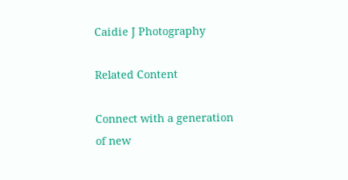Caidie J Photography

Related Content

Connect with a generation
of new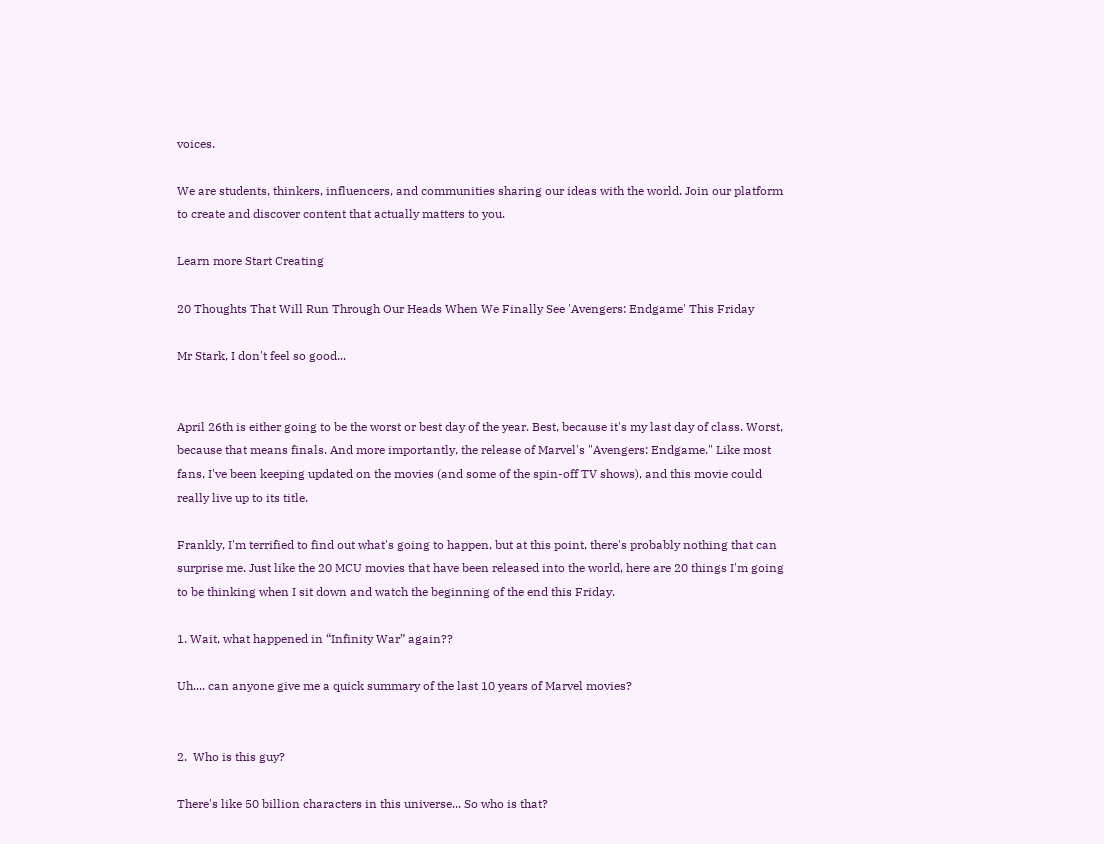voices.

We are students, thinkers, influencers, and communities sharing our ideas with the world. Join our platform to create and discover content that actually matters to you.

Learn more Start Creating

20 Thoughts That Will Run Through Our Heads When We Finally See 'Avengers: Endgame' This Friday

Mr Stark, I don't feel so good...


April 26th is either going to be the worst or best day of the year. Best, because it's my last day of class. Worst, because that means finals. And more importantly, the release of Marvel's "Avengers: Endgame." Like most fans, I've been keeping updated on the movies (and some of the spin-off TV shows), and this movie could really live up to its title.

Frankly, I'm terrified to find out what's going to happen, but at this point, there's probably nothing that can surprise me. Just like the 20 MCU movies that have been released into the world, here are 20 things I'm going to be thinking when I sit down and watch the beginning of the end this Friday.

1. Wait, what happened in “Infinity War” again??

Uh.... can anyone give me a quick summary of the last 10 years of Marvel movies?


2.  Who is this guy?

There's like 50 billion characters in this universe... So who is that?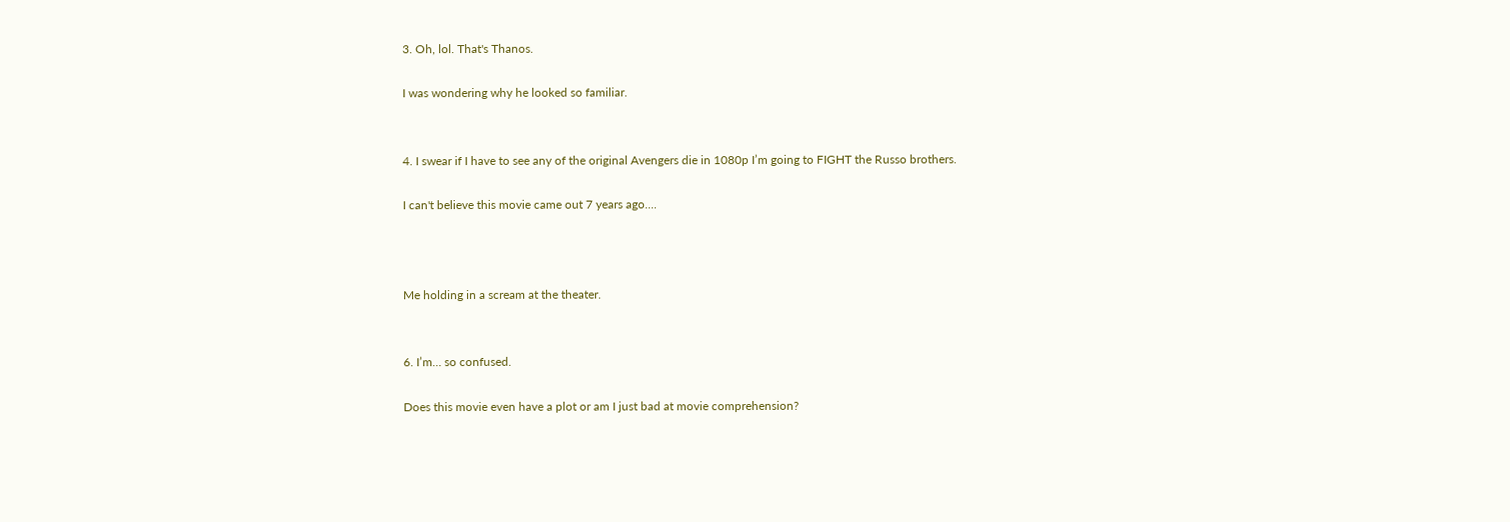3. Oh, lol. That's Thanos.

I was wondering why he looked so familiar.


4. I swear if I have to see any of the original Avengers die in 1080p I’m going to FIGHT the Russo brothers.

I can't believe this movie came out 7 years ago....



Me holding in a scream at the theater.


6. I’m… so confused.

Does this movie even have a plot or am I just bad at movie comprehension?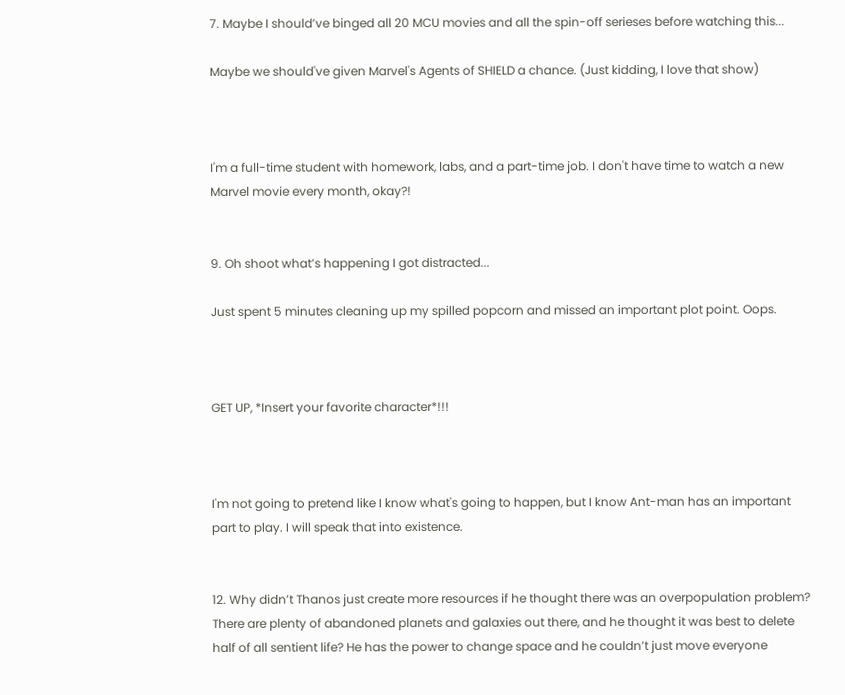7. Maybe I should’ve binged all 20 MCU movies and all the spin-off serieses before watching this...

Maybe we should've given Marvel's Agents of SHIELD a chance. (Just kidding, I love that show)



I'm a full-time student with homework, labs, and a part-time job. I don't have time to watch a new Marvel movie every month, okay?!


9. Oh shoot what’s happening I got distracted...

Just spent 5 minutes cleaning up my spilled popcorn and missed an important plot point. Oops.



GET UP, *Insert your favorite character*!!!



I'm not going to pretend like I know what's going to happen, but I know Ant-man has an important part to play. I will speak that into existence.


12. Why didn’t Thanos just create more resources if he thought there was an overpopulation problem? There are plenty of abandoned planets and galaxies out there, and he thought it was best to delete half of all sentient life? He has the power to change space and he couldn’t just move everyone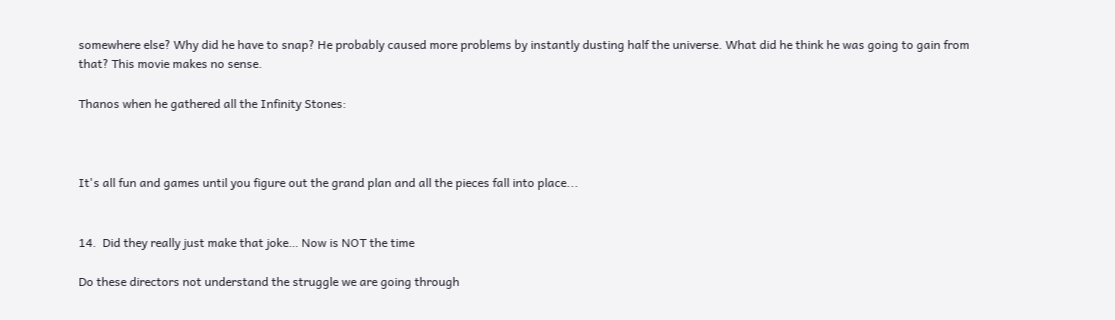somewhere else? Why did he have to snap? He probably caused more problems by instantly dusting half the universe. What did he think he was going to gain from that? This movie makes no sense.

Thanos when he gathered all the Infinity Stones:



It's all fun and games until you figure out the grand plan and all the pieces fall into place...


14.  Did they really just make that joke… Now is NOT the time

Do these directors not understand the struggle we are going through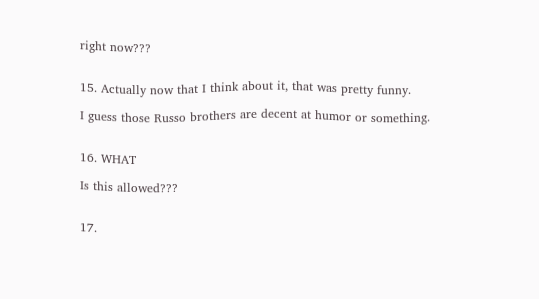right now???


15. Actually now that I think about it, that was pretty funny.

I guess those Russo brothers are decent at humor or something.


16. WHAT

Is this allowed???


17.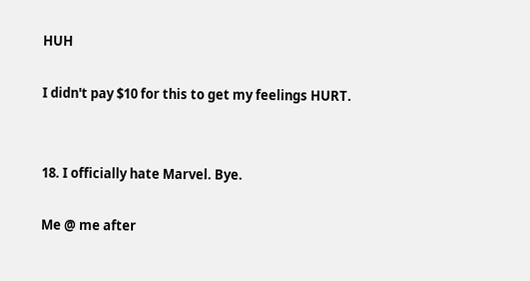HUH

I didn't pay $10 for this to get my feelings HURT.


18. I officially hate Marvel. Bye.

Me @ me after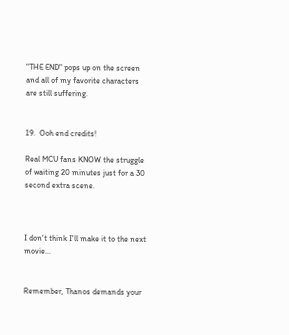"THE END" pops up on the screen and all of my favorite characters are still suffering.


19.  Ooh end credits!

Real MCU fans KNOW the struggle of waiting 20 minutes just for a 30 second extra scene.



I don't think I'll make it to the next movie...


Remember, Thanos demands your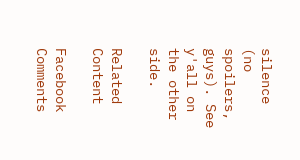silence (no spoilers, guys). See y'all on the other side.

Related Content

Facebook Comments